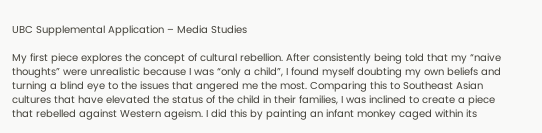UBC Supplemental Application – Media Studies

My first piece explores the concept of cultural rebellion. After consistently being told that my “naive thoughts” were unrealistic because I was “only a child”, I found myself doubting my own beliefs and turning a blind eye to the issues that angered me the most. Comparing this to Southeast Asian cultures that have elevated the status of the child in their families, I was inclined to create a piece that rebelled against Western ageism. I did this by painting an infant monkey caged within its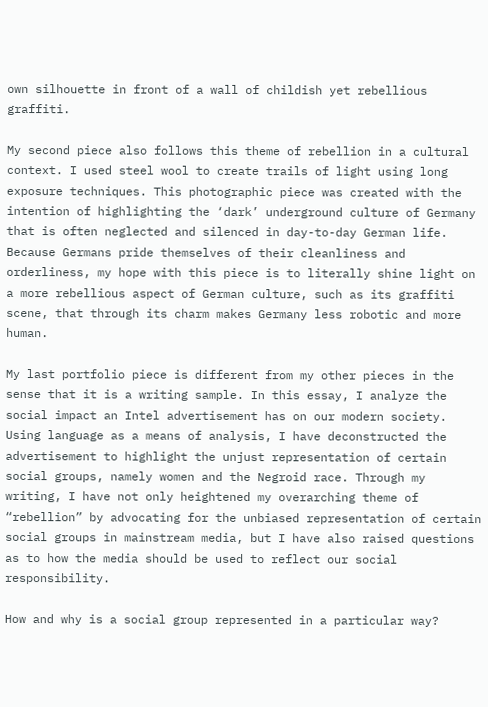own silhouette in front of a wall of childish yet rebellious graffiti.

My second piece also follows this theme of rebellion in a cultural context. I used steel wool to create trails of light using long exposure techniques. This photographic piece was created with the intention of highlighting the ‘dark’ underground culture of Germany that is often neglected and silenced in day-to-day German life. Because Germans pride themselves of their cleanliness and orderliness, my hope with this piece is to literally shine light on a more rebellious aspect of German culture, such as its graffiti scene, that through its charm makes Germany less robotic and more human.

My last portfolio piece is different from my other pieces in the sense that it is a writing sample. In this essay, I analyze the social impact an Intel advertisement has on our modern society. Using language as a means of analysis, I have deconstructed the advertisement to highlight the unjust representation of certain social groups, namely women and the Negroid race. Through my writing, I have not only heightened my overarching theme of “rebellion” by advocating for the unbiased representation of certain social groups in mainstream media, but I have also raised questions as to how the media should be used to reflect our social responsibility.

How and why is a social group represented in a particular way?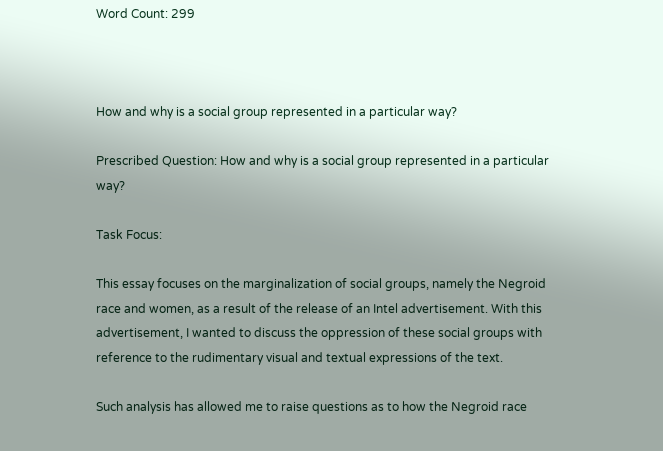Word Count: 299



How and why is a social group represented in a particular way?

Prescribed Question: How and why is a social group represented in a particular way?

Task Focus:

This essay focuses on the marginalization of social groups, namely the Negroid race and women, as a result of the release of an Intel advertisement. With this advertisement, I wanted to discuss the oppression of these social groups with reference to the rudimentary visual and textual expressions of the text.

Such analysis has allowed me to raise questions as to how the Negroid race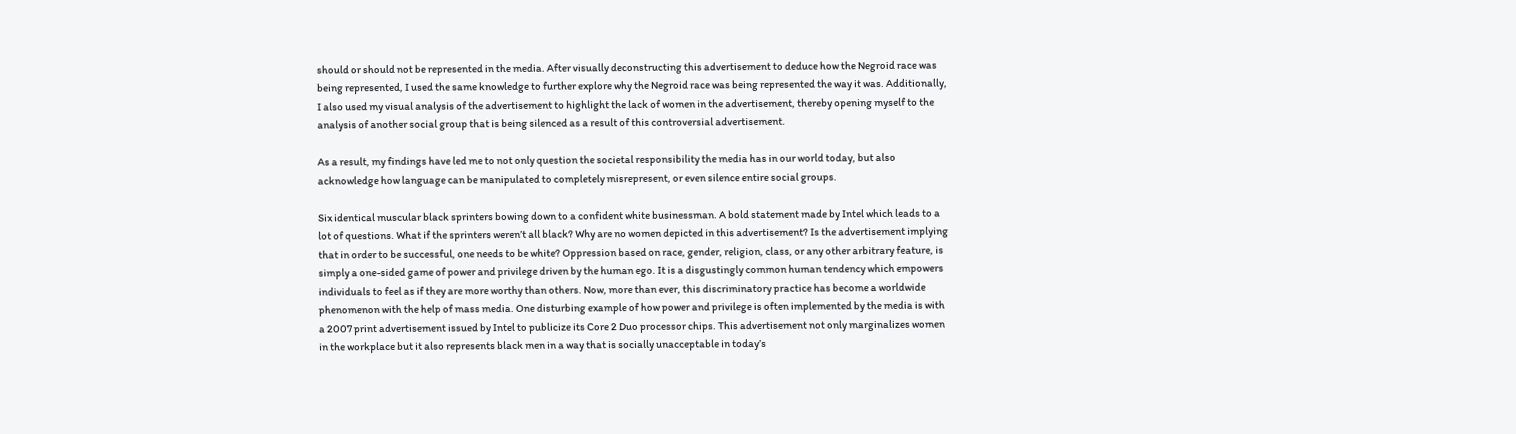should or should not be represented in the media. After visually deconstructing this advertisement to deduce how the Negroid race was being represented, I used the same knowledge to further explore why the Negroid race was being represented the way it was. Additionally, I also used my visual analysis of the advertisement to highlight the lack of women in the advertisement, thereby opening myself to the analysis of another social group that is being silenced as a result of this controversial advertisement.

As a result, my findings have led me to not only question the societal responsibility the media has in our world today, but also acknowledge how language can be manipulated to completely misrepresent, or even silence entire social groups.

Six identical muscular black sprinters bowing down to a confident white businessman. A bold statement made by Intel which leads to a lot of questions. What if the sprinters weren’t all black? Why are no women depicted in this advertisement? Is the advertisement implying that in order to be successful, one needs to be white? Oppression based on race, gender, religion, class, or any other arbitrary feature, is simply a one-sided game of power and privilege driven by the human ego. It is a disgustingly common human tendency which empowers individuals to feel as if they are more worthy than others. Now, more than ever, this discriminatory practice has become a worldwide phenomenon with the help of mass media. One disturbing example of how power and privilege is often implemented by the media is with a 2007 print advertisement issued by Intel to publicize its Core 2 Duo processor chips. This advertisement not only marginalizes women in the workplace but it also represents black men in a way that is socially unacceptable in today’s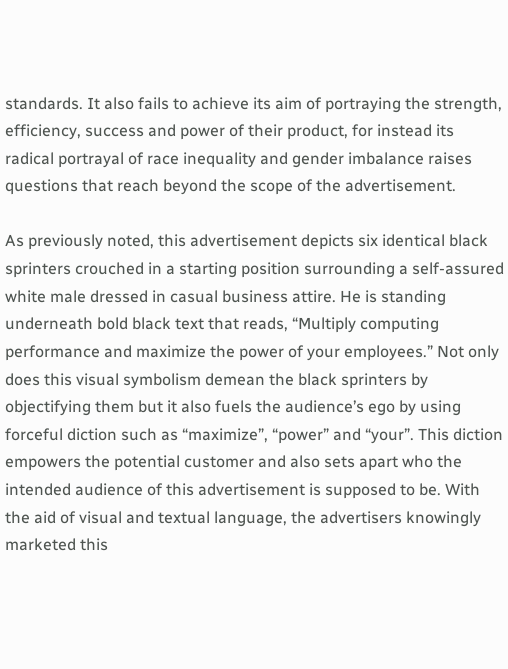standards. It also fails to achieve its aim of portraying the strength, efficiency, success and power of their product, for instead its radical portrayal of race inequality and gender imbalance raises questions that reach beyond the scope of the advertisement.

As previously noted, this advertisement depicts six identical black sprinters crouched in a starting position surrounding a self-assured white male dressed in casual business attire. He is standing underneath bold black text that reads, “Multiply computing performance and maximize the power of your employees.” Not only does this visual symbolism demean the black sprinters by objectifying them but it also fuels the audience’s ego by using forceful diction such as “maximize”, “power” and “your”. This diction empowers the potential customer and also sets apart who the intended audience of this advertisement is supposed to be. With the aid of visual and textual language, the advertisers knowingly marketed this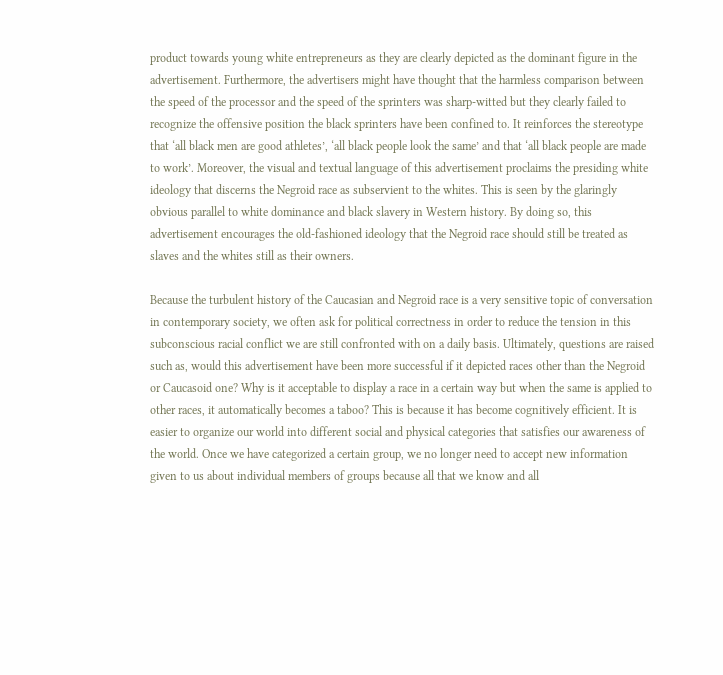product towards young white entrepreneurs as they are clearly depicted as the dominant figure in the advertisement. Furthermore, the advertisers might have thought that the harmless comparison between the speed of the processor and the speed of the sprinters was sharp-witted but they clearly failed to recognize the offensive position the black sprinters have been confined to. It reinforces the stereotype that ‘all black men are good athletes’, ‘all black people look the same’ and that ‘all black people are made to work’. Moreover, the visual and textual language of this advertisement proclaims the presiding white ideology that discerns the Negroid race as subservient to the whites. This is seen by the glaringly obvious parallel to white dominance and black slavery in Western history. By doing so, this advertisement encourages the old-fashioned ideology that the Negroid race should still be treated as slaves and the whites still as their owners.

Because the turbulent history of the Caucasian and Negroid race is a very sensitive topic of conversation in contemporary society, we often ask for political correctness in order to reduce the tension in this subconscious racial conflict we are still confronted with on a daily basis. Ultimately, questions are raised such as, would this advertisement have been more successful if it depicted races other than the Negroid or Caucasoid one? Why is it acceptable to display a race in a certain way but when the same is applied to other races, it automatically becomes a taboo? This is because it has become cognitively efficient. It is easier to organize our world into different social and physical categories that satisfies our awareness of the world. Once we have categorized a certain group, we no longer need to accept new information given to us about individual members of groups because all that we know and all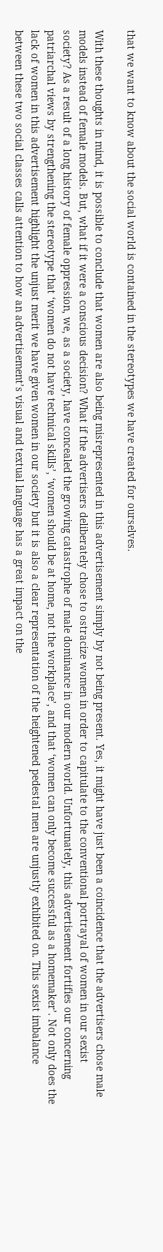that we want to know about the social world is contained in the stereotypes we have created for ourselves.

With these thoughts in mind, it is possible to conclude that women are also being misrepresented in this advertisement simply by not being present. Yes, it might have just been a coincidence that the advertisers chose male models instead of female models. But, what if it were a conscious decision? What if the advertisers deliberately chose to ostracize women in order to capitulate to the conventional portrayal of women in our sexist society? As a result of a long history of female oppression, we, as a society, have concealed the growing catastrophe of male dominance in our modern world. Unfortunately, this advertisement fortifies our concerning patriarchal views by strengthening the stereotype that ‘women do not have technical skills’, ‘women should be at home, not the workplace’, and that ‘women can only become successful as a homemaker’. Not only does the lack of women in this advertisement highlight the unjust merit we have given women in our society but it is also a clear representation of the heightened pedestal men are unjustly exhibited on. This sexist imbalance between these two social classes calls attention to how an advertisement’s visual and textual language has a great impact on the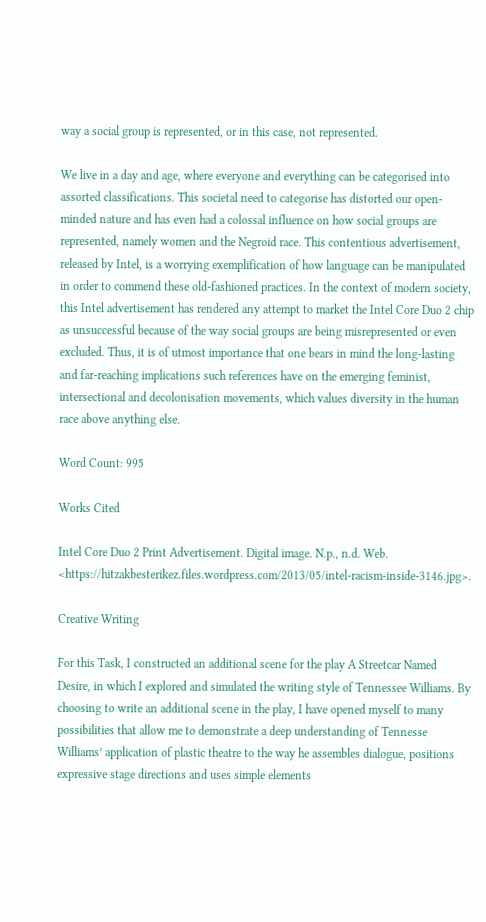way a social group is represented, or in this case, not represented.

We live in a day and age, where everyone and everything can be categorised into assorted classifications. This societal need to categorise has distorted our open-minded nature and has even had a colossal influence on how social groups are represented, namely women and the Negroid race. This contentious advertisement, released by Intel, is a worrying exemplification of how language can be manipulated in order to commend these old-fashioned practices. In the context of modern society, this Intel advertisement has rendered any attempt to market the Intel Core Duo 2 chip as unsuccessful because of the way social groups are being misrepresented or even excluded. Thus, it is of utmost importance that one bears in mind the long-lasting and far-reaching implications such references have on the emerging feminist, intersectional and decolonisation movements, which values diversity in the human race above anything else.

Word Count: 995

Works Cited

Intel Core Duo 2 Print Advertisement. Digital image. N.p., n.d. Web. <https://hitzakbesterikez.files.wordpress.com/2013/05/intel-racism-inside-3146.jpg>.

Creative Writing

For this Task, I constructed an additional scene for the play A Streetcar Named Desire, in which I explored and simulated the writing style of Tennessee Williams. By choosing to write an additional scene in the play, I have opened myself to many possibilities that allow me to demonstrate a deep understanding of Tennesse Williams’ application of plastic theatre to the way he assembles dialogue, positions expressive stage directions and uses simple elements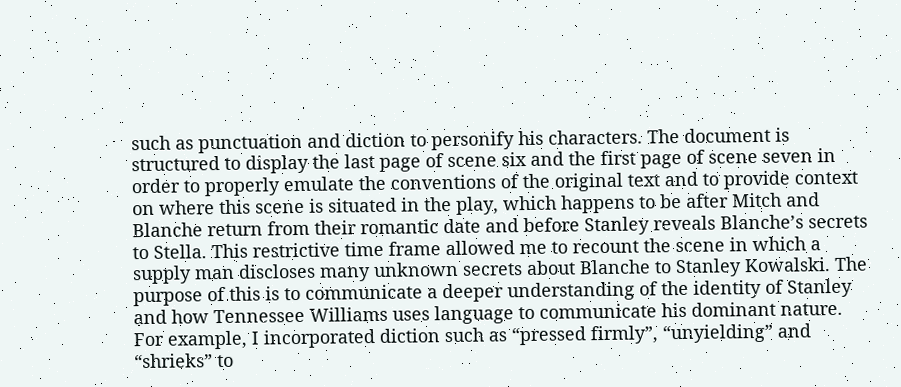such as punctuation and diction to personify his characters. The document is structured to display the last page of scene six and the first page of scene seven in order to properly emulate the conventions of the original text and to provide context on where this scene is situated in the play, which happens to be after Mitch and Blanche return from their romantic date and before Stanley reveals Blanche’s secrets to Stella. This restrictive time frame allowed me to recount the scene in which a supply man discloses many unknown secrets about Blanche to Stanley Kowalski. The purpose of this is to communicate a deeper understanding of the identity of Stanley and how Tennessee Williams uses language to communicate his dominant nature. For example, I incorporated diction such as “pressed firmly”, “unyielding” and “shrieks” to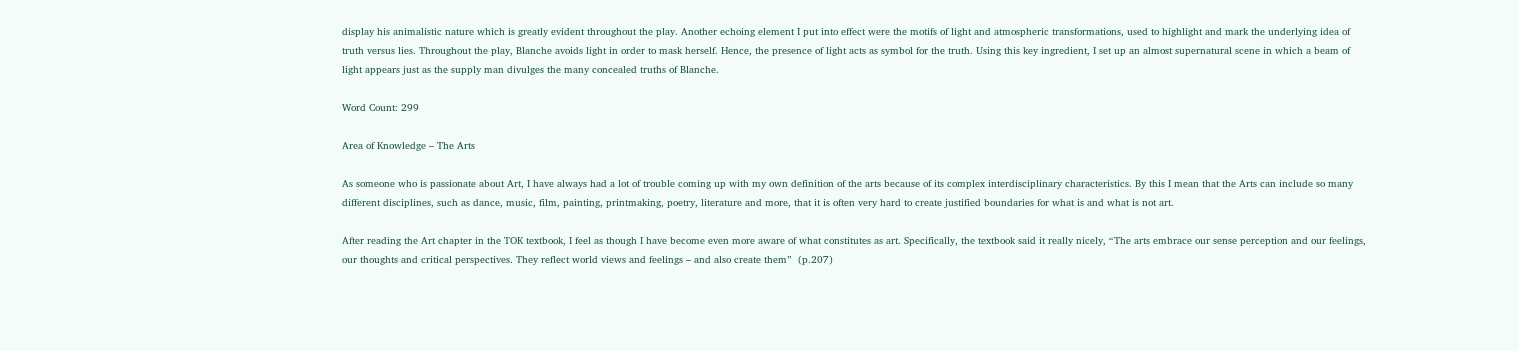display his animalistic nature which is greatly evident throughout the play. Another echoing element I put into effect were the motifs of light and atmospheric transformations, used to highlight and mark the underlying idea of truth versus lies. Throughout the play, Blanche avoids light in order to mask herself. Hence, the presence of light acts as symbol for the truth. Using this key ingredient, I set up an almost supernatural scene in which a beam of light appears just as the supply man divulges the many concealed truths of Blanche.

Word Count: 299

Area of Knowledge – The Arts

As someone who is passionate about Art, I have always had a lot of trouble coming up with my own definition of the arts because of its complex interdisciplinary characteristics. By this I mean that the Arts can include so many different disciplines, such as dance, music, film, painting, printmaking, poetry, literature and more, that it is often very hard to create justified boundaries for what is and what is not art.

After reading the Art chapter in the TOK textbook, I feel as though I have become even more aware of what constitutes as art. Specifically, the textbook said it really nicely, “The arts embrace our sense perception and our feelings, our thoughts and critical perspectives. They reflect world views and feelings – and also create them”  (p.207)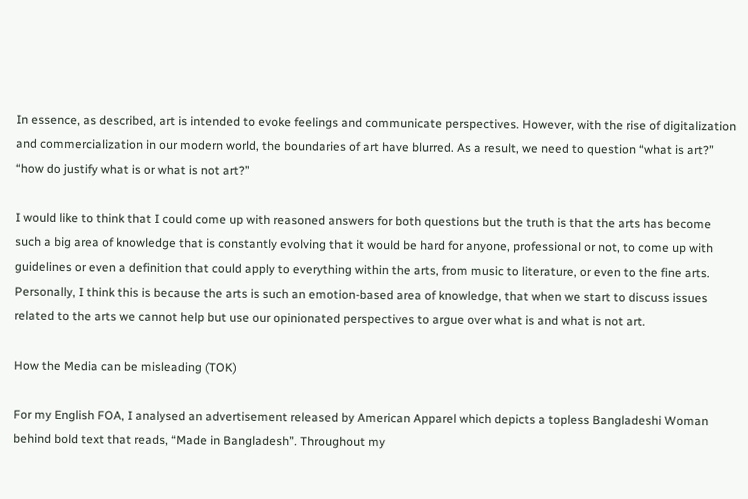In essence, as described, art is intended to evoke feelings and communicate perspectives. However, with the rise of digitalization and commercialization in our modern world, the boundaries of art have blurred. As a result, we need to question “what is art?” “how do justify what is or what is not art?”

I would like to think that I could come up with reasoned answers for both questions but the truth is that the arts has become such a big area of knowledge that is constantly evolving that it would be hard for anyone, professional or not, to come up with guidelines or even a definition that could apply to everything within the arts, from music to literature, or even to the fine arts. Personally, I think this is because the arts is such an emotion-based area of knowledge, that when we start to discuss issues related to the arts we cannot help but use our opinionated perspectives to argue over what is and what is not art.

How the Media can be misleading (TOK)

For my English FOA, I analysed an advertisement released by American Apparel which depicts a topless Bangladeshi Woman behind bold text that reads, “Made in Bangladesh”. Throughout my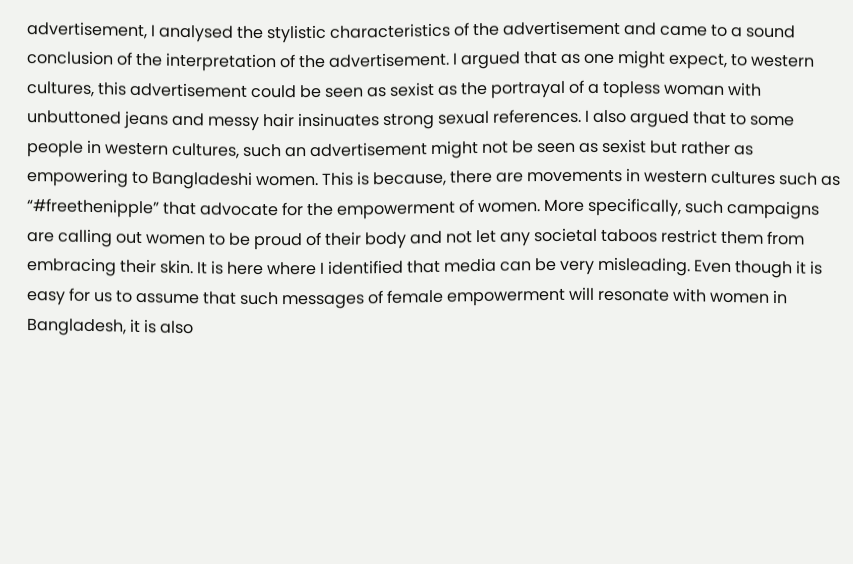advertisement, I analysed the stylistic characteristics of the advertisement and came to a sound conclusion of the interpretation of the advertisement. I argued that as one might expect, to western cultures, this advertisement could be seen as sexist as the portrayal of a topless woman with unbuttoned jeans and messy hair insinuates strong sexual references. I also argued that to some people in western cultures, such an advertisement might not be seen as sexist but rather as empowering to Bangladeshi women. This is because, there are movements in western cultures such as “#freethenipple” that advocate for the empowerment of women. More specifically, such campaigns are calling out women to be proud of their body and not let any societal taboos restrict them from embracing their skin. It is here where I identified that media can be very misleading. Even though it is easy for us to assume that such messages of female empowerment will resonate with women in Bangladesh, it is also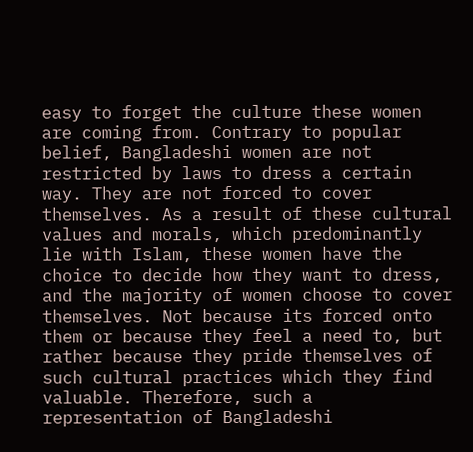easy to forget the culture these women are coming from. Contrary to popular belief, Bangladeshi women are not restricted by laws to dress a certain way. They are not forced to cover themselves. As a result of these cultural values and morals, which predominantly lie with Islam, these women have the choice to decide how they want to dress, and the majority of women choose to cover themselves. Not because its forced onto them or because they feel a need to, but rather because they pride themselves of such cultural practices which they find valuable. Therefore, such a representation of Bangladeshi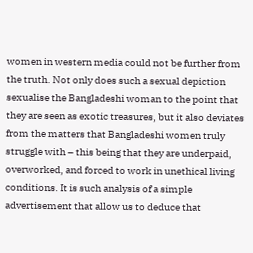women in western media could not be further from the truth. Not only does such a sexual depiction sexualise the Bangladeshi woman to the point that they are seen as exotic treasures, but it also deviates from the matters that Bangladeshi women truly struggle with – this being that they are underpaid, overworked, and forced to work in unethical living conditions. It is such analysis of a simple advertisement that allow us to deduce that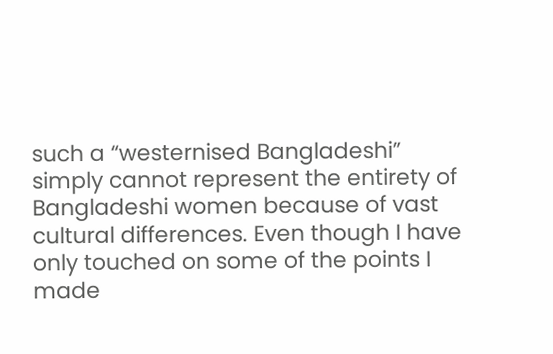such a “westernised Bangladeshi” simply cannot represent the entirety of Bangladeshi women because of vast cultural differences. Even though I have only touched on some of the points I made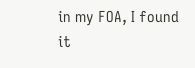in my FOA, I found it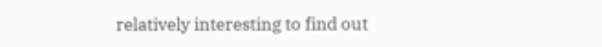relatively interesting to find out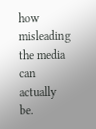how misleading the media can actually be.